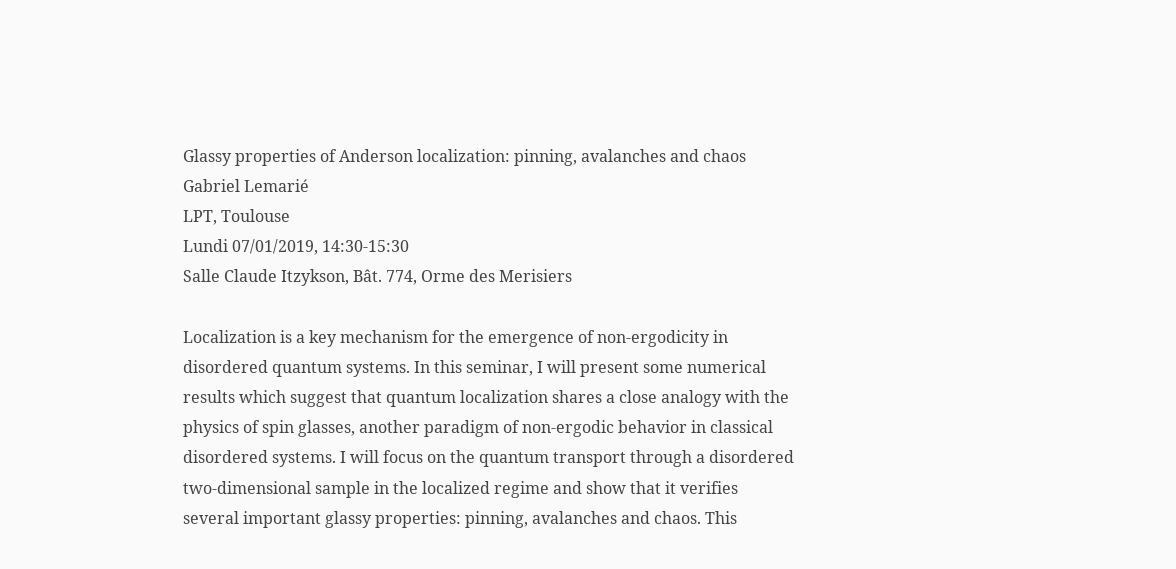Glassy properties of Anderson localization: pinning, avalanches and chaos
Gabriel Lemarié
LPT, Toulouse
Lundi 07/01/2019, 14:30-15:30
Salle Claude Itzykson, Bât. 774, Orme des Merisiers

Localization is a key mechanism for the emergence of non-ergodicity in disordered quantum systems. In this seminar, I will present some numerical results which suggest that quantum localization shares a close analogy with the physics of spin glasses, another paradigm of non-ergodic behavior in classical disordered systems. I will focus on the quantum transport through a disordered two-dimensional sample in the localized regime and show that it verifies several important glassy properties: pinning, avalanches and chaos. This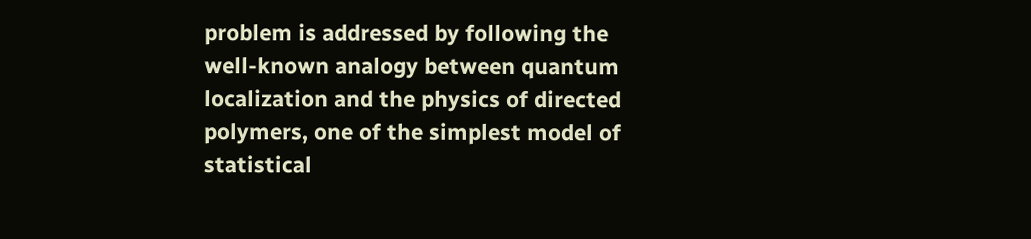problem is addressed by following the well-known analogy between quantum localization and the physics of directed polymers, one of the simplest model of statistical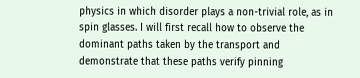physics in which disorder plays a non-trivial role, as in spin glasses. I will first recall how to observe the dominant paths taken by the transport and demonstrate that these paths verify pinning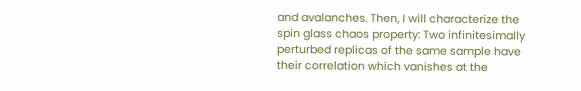and avalanches. Then, I will characterize the spin glass chaos property: Two infinitesimally perturbed replicas of the same sample have their correlation which vanishes at the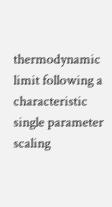thermodynamic limit following a characteristic single parameter scaling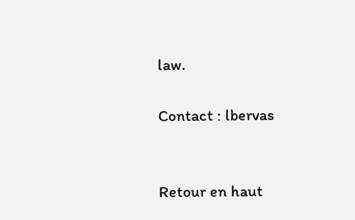law.

Contact : lbervas


Retour en haut